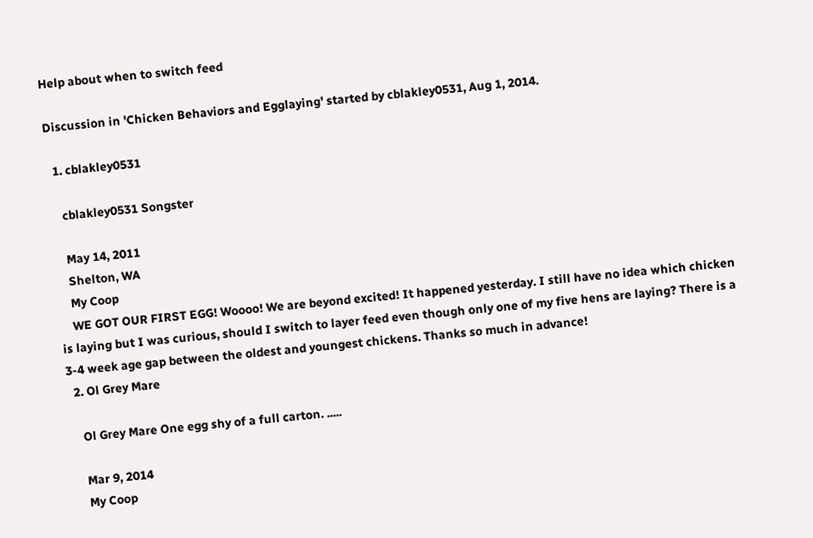Help about when to switch feed

Discussion in 'Chicken Behaviors and Egglaying' started by cblakley0531, Aug 1, 2014.

  1. cblakley0531

    cblakley0531 Songster

    May 14, 2011
    Shelton, WA
    My Coop
    WE GOT OUR FIRST EGG! Woooo! We are beyond excited! It happened yesterday. I still have no idea which chicken is laying but I was curious, should I switch to layer feed even though only one of my five hens are laying? There is a 3-4 week age gap between the oldest and youngest chickens. Thanks so much in advance!
  2. Ol Grey Mare

    Ol Grey Mare One egg shy of a full carton. .....

    Mar 9, 2014
    My Coop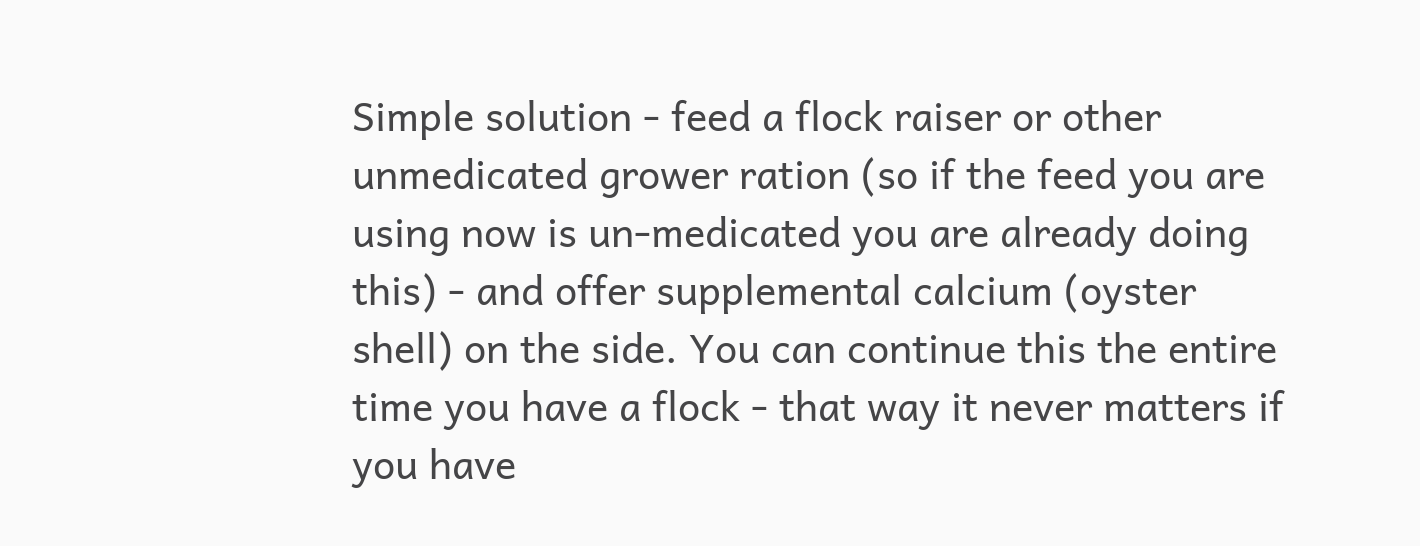Simple solution - feed a flock raiser or other unmedicated grower ration (so if the feed you are using now is un-medicated you are already doing this) - and offer supplemental calcium (oyster shell) on the side. You can continue this the entire time you have a flock - that way it never matters if you have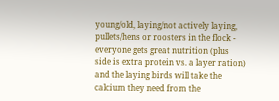young/old, laying/not actively laying, pullets/hens or roosters in the flock - everyone gets great nutrition (plus side is extra protein vs. a layer ration) and the laying birds will take the calcium they need from the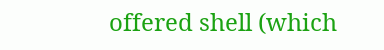offered shell (which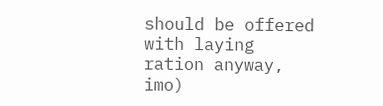should be offered with laying ration anyway, imo)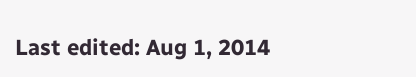Last edited: Aug 1, 2014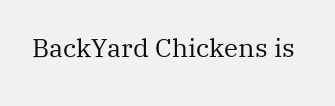BackYard Chickens is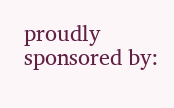proudly sponsored by: